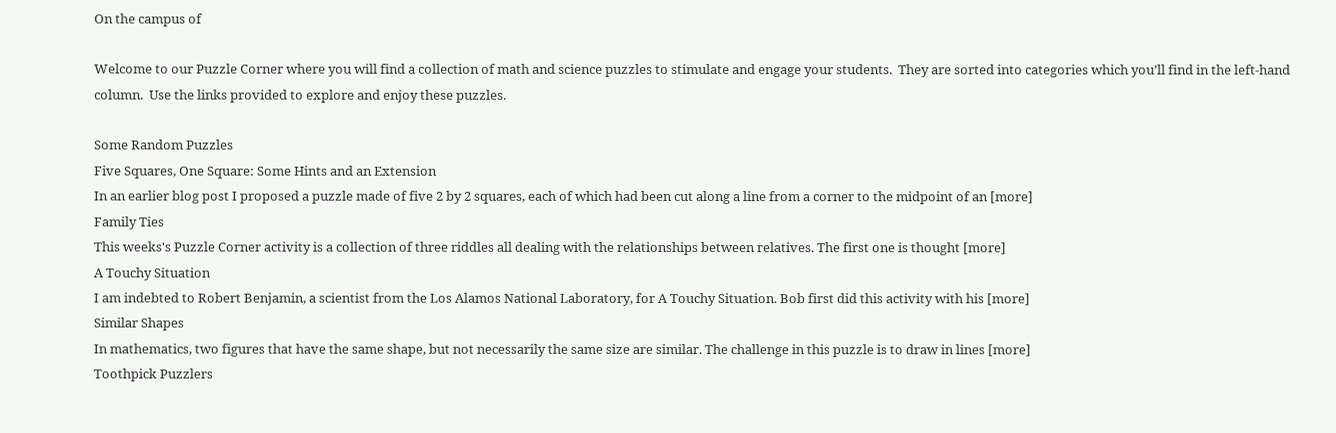On the campus of

Welcome to our Puzzle Corner where you will find a collection of math and science puzzles to stimulate and engage your students.  They are sorted into categories which you’ll find in the left-hand column.  Use the links provided to explore and enjoy these puzzles.

Some Random Puzzles
Five Squares, One Square: Some Hints and an Extension
In an earlier blog post I proposed a puzzle made of five 2 by 2 squares, each of which had been cut along a line from a corner to the midpoint of an [more]
Family Ties
This weeks's Puzzle Corner activity is a collection of three riddles all dealing with the relationships between relatives. The first one is thought [more]
A Touchy Situation
I am indebted to Robert Benjamin, a scientist from the Los Alamos National Laboratory, for A Touchy Situation. Bob first did this activity with his [more]
Similar Shapes
In mathematics, two figures that have the same shape, but not necessarily the same size are similar. The challenge in this puzzle is to draw in lines [more]
Toothpick Puzzlers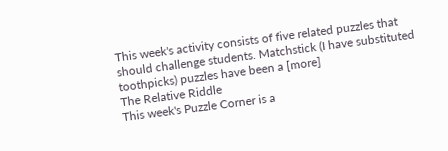This week's activity consists of five related puzzles that should challenge students. Matchstick (I have substituted toothpicks) puzzles have been a [more]
The Relative Riddle
This week's Puzzle Corner is a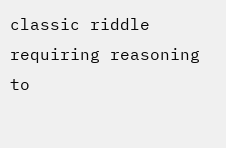classic riddle requiring reasoning to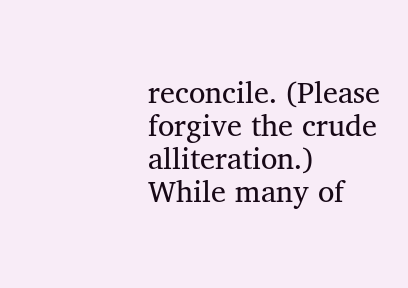reconcile. (Please forgive the crude alliteration.) While many of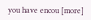you have encou [more]